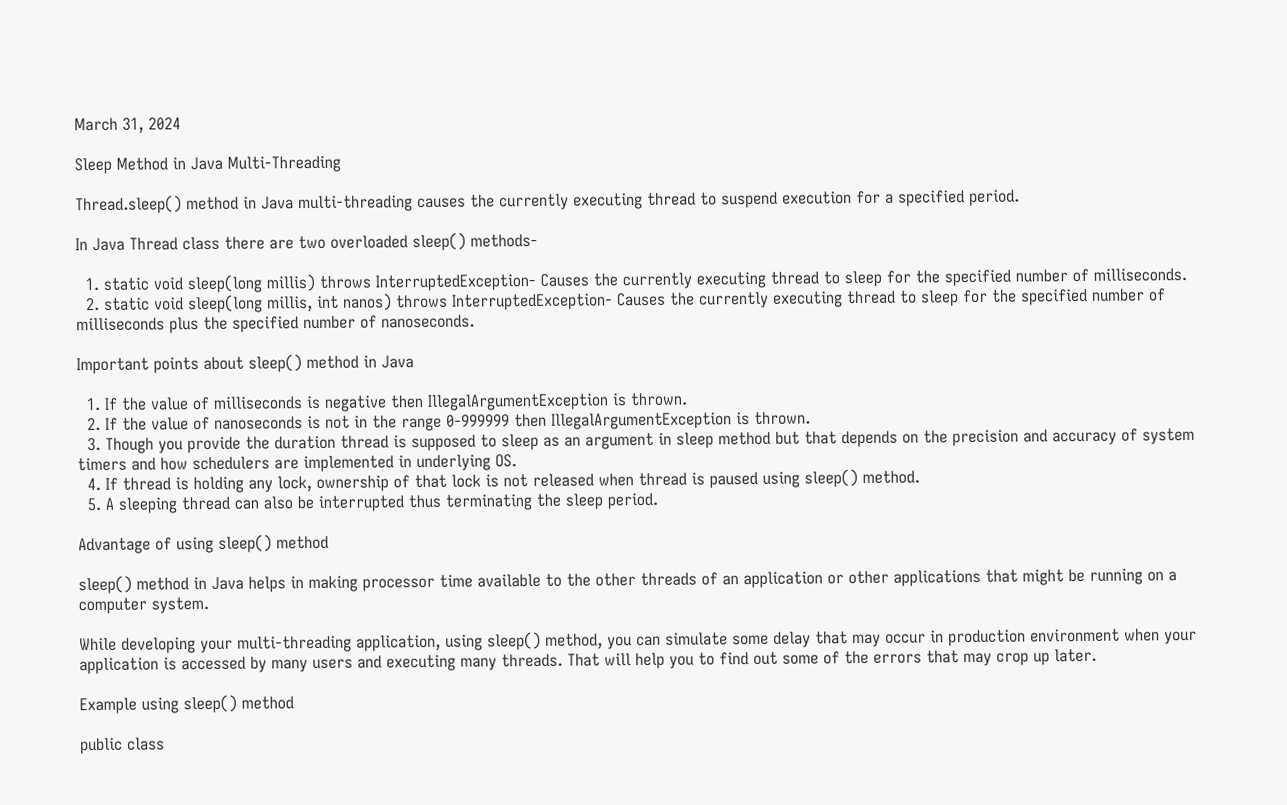March 31, 2024

Sleep Method in Java Multi-Threading

Thread.sleep() method in Java multi-threading causes the currently executing thread to suspend execution for a specified period.

In Java Thread class there are two overloaded sleep() methods-

  1. static void sleep(long millis) throws InterruptedException- Causes the currently executing thread to sleep for the specified number of milliseconds.
  2. static void sleep(long millis, int nanos) throws InterruptedException- Causes the currently executing thread to sleep for the specified number of milliseconds plus the specified number of nanoseconds.

Important points about sleep() method in Java

  1. If the value of milliseconds is negative then IllegalArgumentException is thrown.
  2. If the value of nanoseconds is not in the range 0-999999 then IllegalArgumentException is thrown.
  3. Though you provide the duration thread is supposed to sleep as an argument in sleep method but that depends on the precision and accuracy of system timers and how schedulers are implemented in underlying OS.
  4. If thread is holding any lock, ownership of that lock is not released when thread is paused using sleep() method.
  5. A sleeping thread can also be interrupted thus terminating the sleep period.

Advantage of using sleep() method

sleep() method in Java helps in making processor time available to the other threads of an application or other applications that might be running on a computer system.

While developing your multi-threading application, using sleep() method, you can simulate some delay that may occur in production environment when your application is accessed by many users and executing many threads. That will help you to find out some of the errors that may crop up later.

Example using sleep() method

public class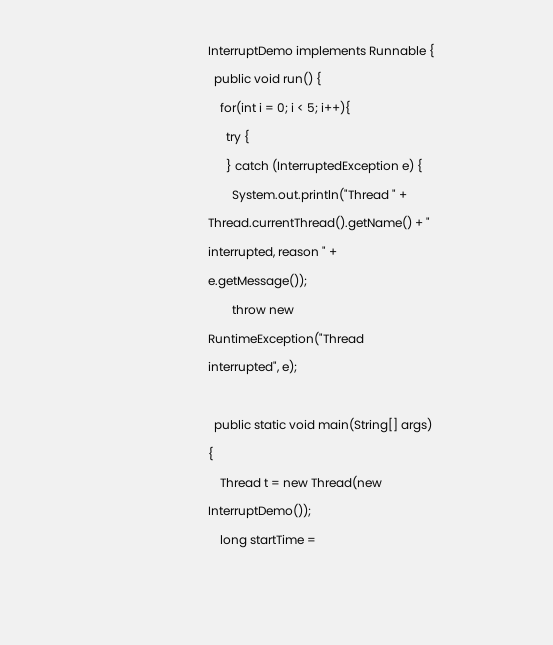InterruptDemo implements Runnable {
  public void run() {
    for(int i = 0; i < 5; i++){
      try {
      } catch (InterruptedException e) {
        System.out.println("Thread " + Thread.currentThread().getName() + " interrupted, reason " + e.getMessage());
        throw new RuntimeException("Thread interrupted", e);

  public static void main(String[] args) {
    Thread t = new Thread(new InterruptDemo());
    long startTime =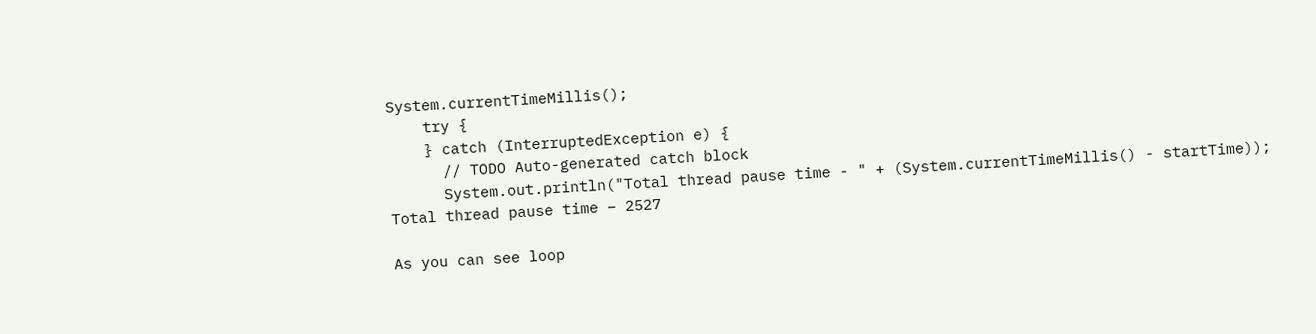System.currentTimeMillis();
    try {
    } catch (InterruptedException e) {
      // TODO Auto-generated catch block
      System.out.println("Total thread pause time - " + (System.currentTimeMillis() - startTime));
Total thread pause time – 2527

As you can see loop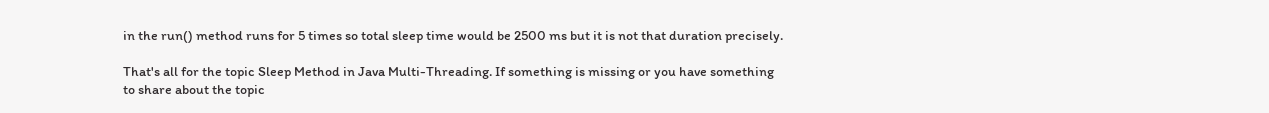in the run() method runs for 5 times so total sleep time would be 2500 ms but it is not that duration precisely.

That's all for the topic Sleep Method in Java Multi-Threading. If something is missing or you have something to share about the topic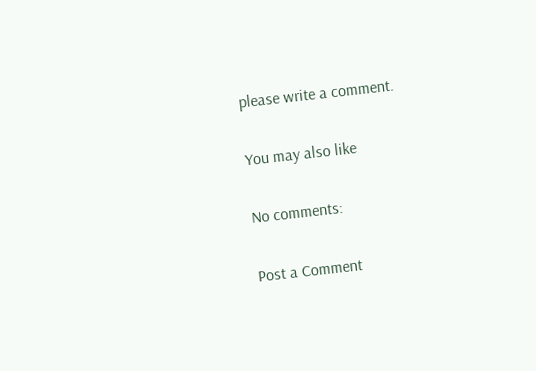please write a comment.

You may also like

No comments:

Post a Comment